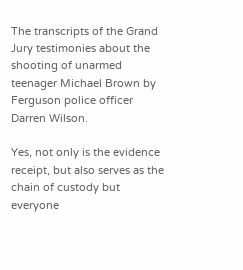The transcripts of the Grand Jury testimonies about the shooting of unarmed teenager Michael Brown by Ferguson police officer Darren Wilson.

Yes, not only is the evidence receipt, but also serves as the chain of custody but everyone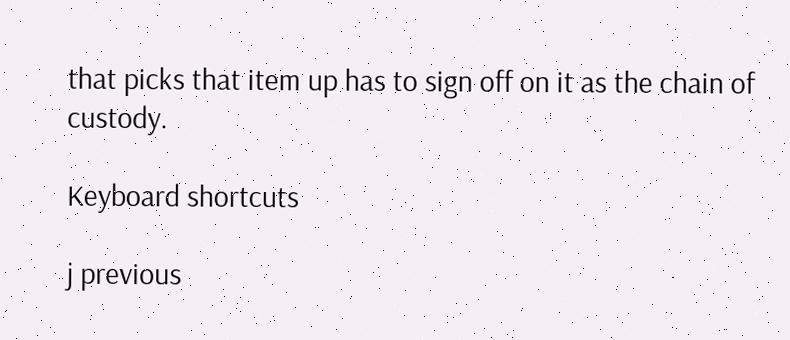that picks that item up has to sign off on it as the chain of custody.

Keyboard shortcuts

j previous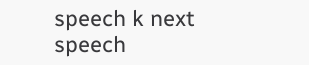speech k next speech